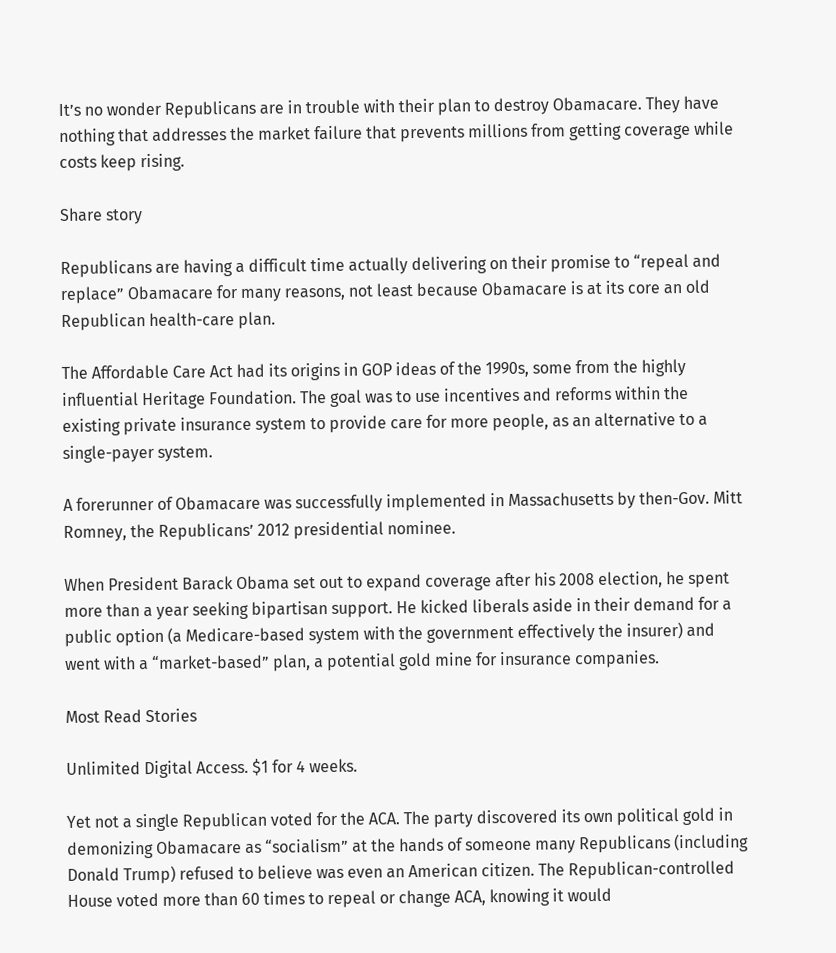It’s no wonder Republicans are in trouble with their plan to destroy Obamacare. They have nothing that addresses the market failure that prevents millions from getting coverage while costs keep rising.

Share story

Republicans are having a difficult time actually delivering on their promise to “repeal and replace” Obamacare for many reasons, not least because Obamacare is at its core an old Republican health-care plan.

The Affordable Care Act had its origins in GOP ideas of the 1990s, some from the highly influential Heritage Foundation. The goal was to use incentives and reforms within the existing private insurance system to provide care for more people, as an alternative to a single-payer system.

A forerunner of Obamacare was successfully implemented in Massachusetts by then-Gov. Mitt Romney, the Republicans’ 2012 presidential nominee.

When President Barack Obama set out to expand coverage after his 2008 election, he spent more than a year seeking bipartisan support. He kicked liberals aside in their demand for a public option (a Medicare-based system with the government effectively the insurer) and went with a “market-based” plan, a potential gold mine for insurance companies.

Most Read Stories

Unlimited Digital Access. $1 for 4 weeks.

Yet not a single Republican voted for the ACA. The party discovered its own political gold in demonizing Obamacare as “socialism” at the hands of someone many Republicans (including Donald Trump) refused to believe was even an American citizen. The Republican-controlled House voted more than 60 times to repeal or change ACA, knowing it would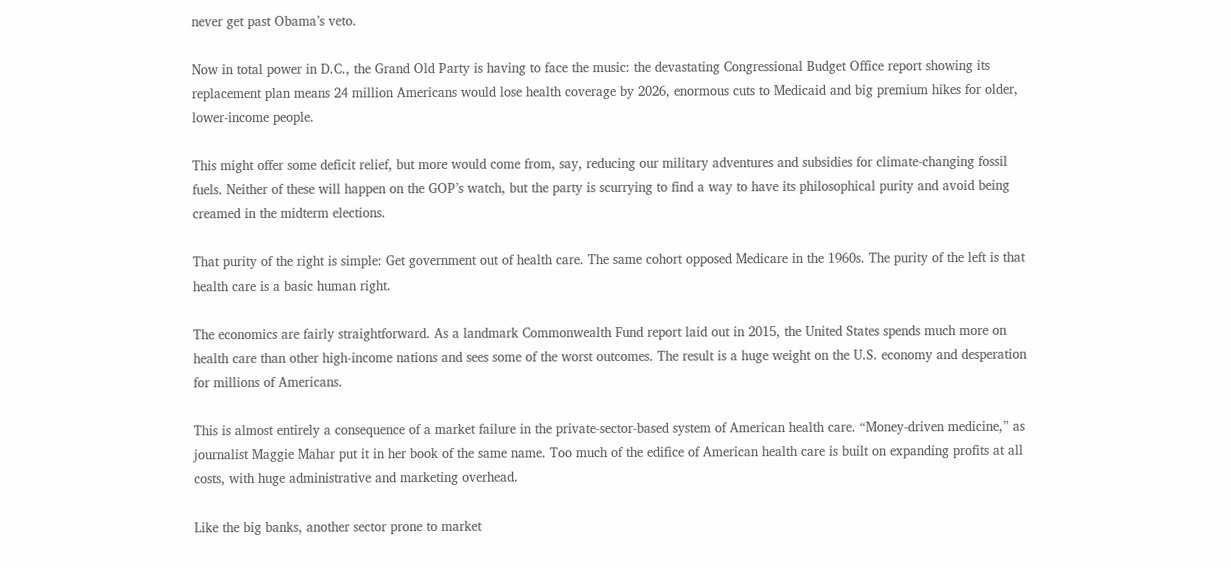never get past Obama’s veto.

Now in total power in D.C., the Grand Old Party is having to face the music: the devastating Congressional Budget Office report showing its replacement plan means 24 million Americans would lose health coverage by 2026, enormous cuts to Medicaid and big premium hikes for older, lower-income people.

This might offer some deficit relief, but more would come from, say, reducing our military adventures and subsidies for climate-changing fossil fuels. Neither of these will happen on the GOP’s watch, but the party is scurrying to find a way to have its philosophical purity and avoid being creamed in the midterm elections.

That purity of the right is simple: Get government out of health care. The same cohort opposed Medicare in the 1960s. The purity of the left is that health care is a basic human right.

The economics are fairly straightforward. As a landmark Commonwealth Fund report laid out in 2015, the United States spends much more on health care than other high-income nations and sees some of the worst outcomes. The result is a huge weight on the U.S. economy and desperation for millions of Americans.

This is almost entirely a consequence of a market failure in the private-sector-based system of American health care. “Money-driven medicine,” as journalist Maggie Mahar put it in her book of the same name. Too much of the edifice of American health care is built on expanding profits at all costs, with huge administrative and marketing overhead.

Like the big banks, another sector prone to market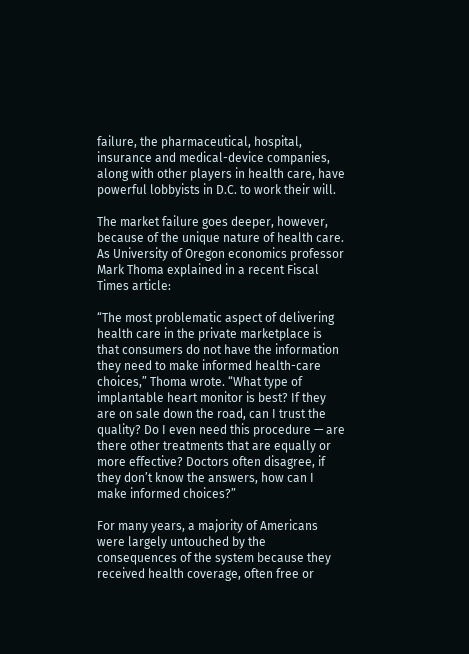failure, the pharmaceutical, hospital, insurance and medical-device companies, along with other players in health care, have powerful lobbyists in D.C. to work their will.

The market failure goes deeper, however, because of the unique nature of health care. As University of Oregon economics professor Mark Thoma explained in a recent Fiscal Times article:

“The most problematic aspect of delivering health care in the private marketplace is that consumers do not have the information they need to make informed health-care choices,” Thoma wrote. “What type of implantable heart monitor is best? If they are on sale down the road, can I trust the quality? Do I even need this procedure — are there other treatments that are equally or more effective? Doctors often disagree, if they don’t know the answers, how can I make informed choices?”

For many years, a majority of Americans were largely untouched by the consequences of the system because they received health coverage, often free or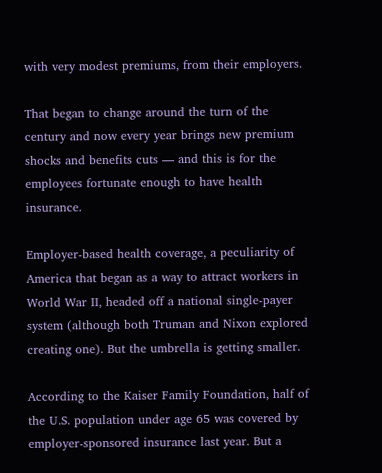with very modest premiums, from their employers.

That began to change around the turn of the century and now every year brings new premium shocks and benefits cuts — and this is for the employees fortunate enough to have health insurance.

Employer-based health coverage, a peculiarity of America that began as a way to attract workers in World War II, headed off a national single-payer system (although both Truman and Nixon explored creating one). But the umbrella is getting smaller.

According to the Kaiser Family Foundation, half of the U.S. population under age 65 was covered by employer-sponsored insurance last year. But a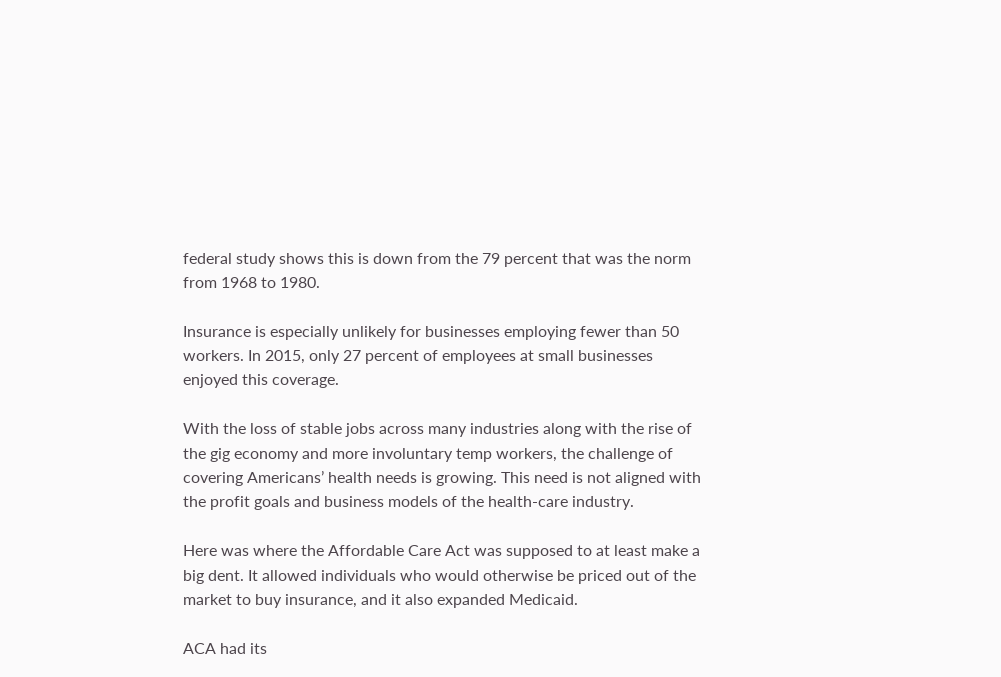federal study shows this is down from the 79 percent that was the norm from 1968 to 1980.

Insurance is especially unlikely for businesses employing fewer than 50 workers. In 2015, only 27 percent of employees at small businesses enjoyed this coverage.

With the loss of stable jobs across many industries along with the rise of the gig economy and more involuntary temp workers, the challenge of covering Americans’ health needs is growing. This need is not aligned with the profit goals and business models of the health-care industry.

Here was where the Affordable Care Act was supposed to at least make a big dent. It allowed individuals who would otherwise be priced out of the market to buy insurance, and it also expanded Medicaid.

ACA had its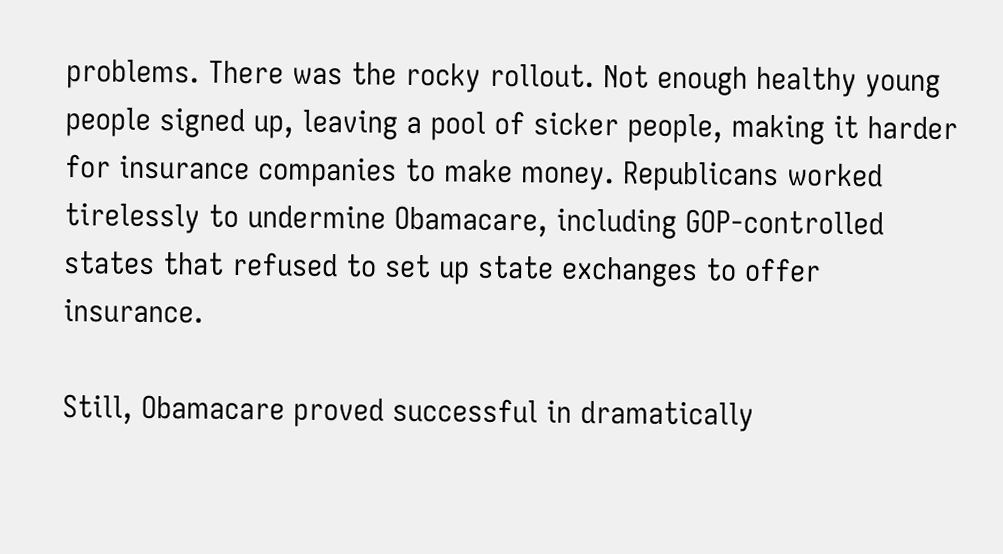problems. There was the rocky rollout. Not enough healthy young people signed up, leaving a pool of sicker people, making it harder for insurance companies to make money. Republicans worked tirelessly to undermine Obamacare, including GOP-controlled states that refused to set up state exchanges to offer insurance.

Still, Obamacare proved successful in dramatically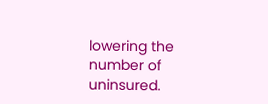lowering the number of uninsured.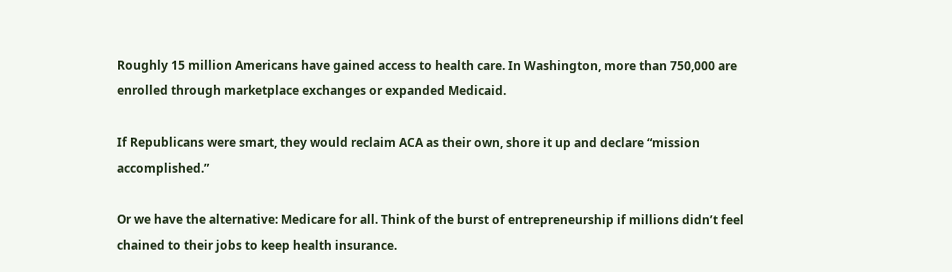Roughly 15 million Americans have gained access to health care. In Washington, more than 750,000 are enrolled through marketplace exchanges or expanded Medicaid.

If Republicans were smart, they would reclaim ACA as their own, shore it up and declare “mission accomplished.”

Or we have the alternative: Medicare for all. Think of the burst of entrepreneurship if millions didn’t feel chained to their jobs to keep health insurance.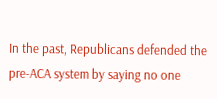In the past, Republicans defended the pre-ACA system by saying no one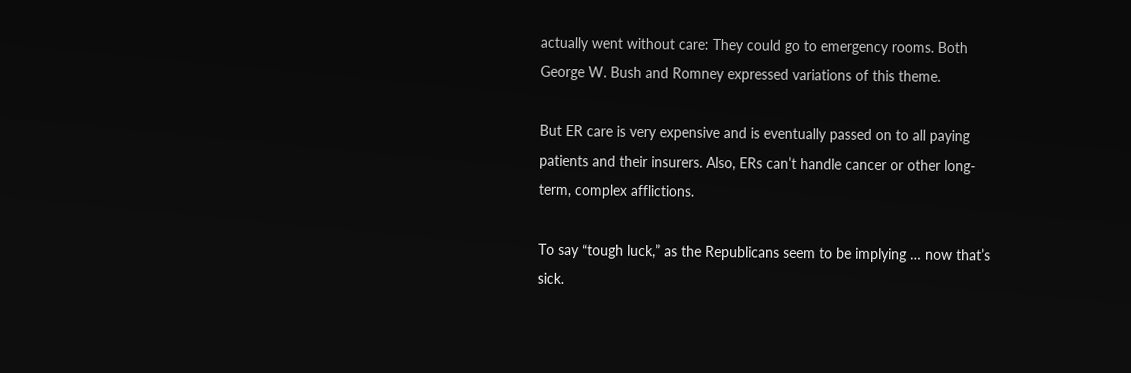actually went without care: They could go to emergency rooms. Both George W. Bush and Romney expressed variations of this theme.

But ER care is very expensive and is eventually passed on to all paying patients and their insurers. Also, ERs can’t handle cancer or other long-term, complex afflictions.

To say “tough luck,” as the Republicans seem to be implying … now that’s sick.